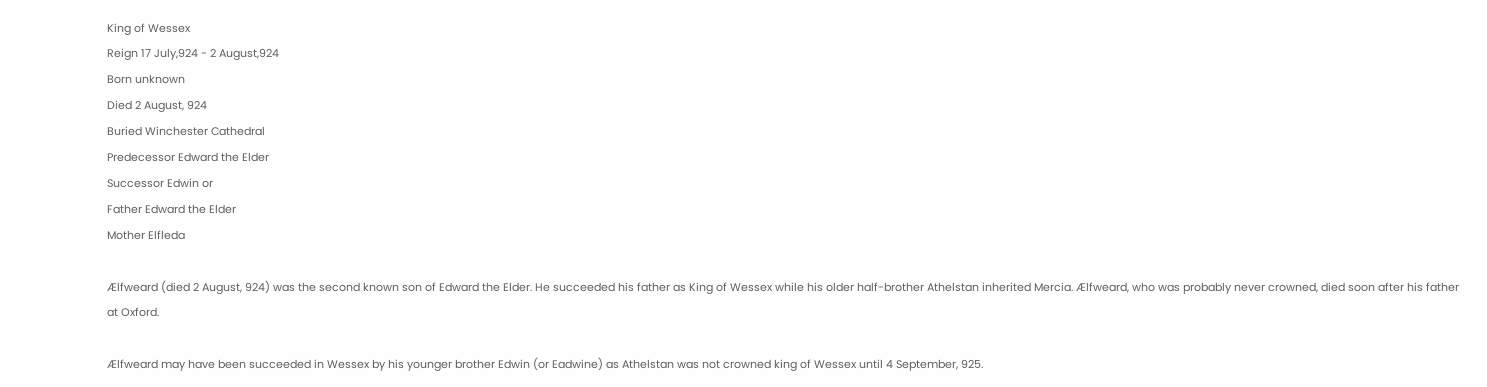King of Wessex
Reign 17 July,924 - 2 August,924
Born unknown
Died 2 August, 924
Buried Winchester Cathedral
Predecessor Edward the Elder
Successor Edwin or
Father Edward the Elder
Mother Elfleda

Ælfweard (died 2 August, 924) was the second known son of Edward the Elder. He succeeded his father as King of Wessex while his older half-brother Athelstan inherited Mercia. Ælfweard, who was probably never crowned, died soon after his father at Oxford.

Ælfweard may have been succeeded in Wessex by his younger brother Edwin (or Eadwine) as Athelstan was not crowned king of Wessex until 4 September, 925.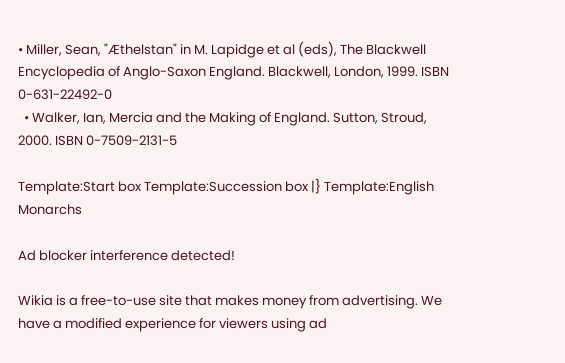• Miller, Sean, "Æthelstan" in M. Lapidge et al (eds), The Blackwell Encyclopedia of Anglo-Saxon England. Blackwell, London, 1999. ISBN 0-631-22492-0
  • Walker, Ian, Mercia and the Making of England. Sutton, Stroud, 2000. ISBN 0-7509-2131-5

Template:Start box Template:Succession box |} Template:English Monarchs

Ad blocker interference detected!

Wikia is a free-to-use site that makes money from advertising. We have a modified experience for viewers using ad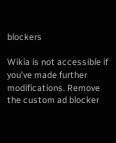blockers

Wikia is not accessible if you’ve made further modifications. Remove the custom ad blocker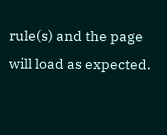rule(s) and the page will load as expected.